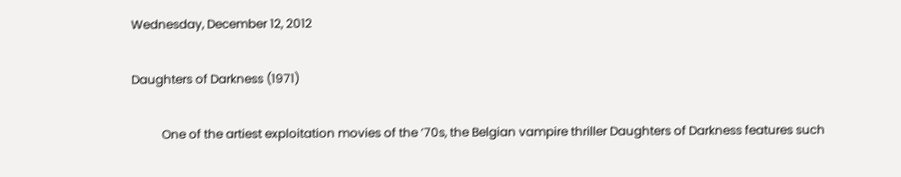Wednesday, December 12, 2012

Daughters of Darkness (1971)

          One of the artiest exploitation movies of the ’70s, the Belgian vampire thriller Daughters of Darkness features such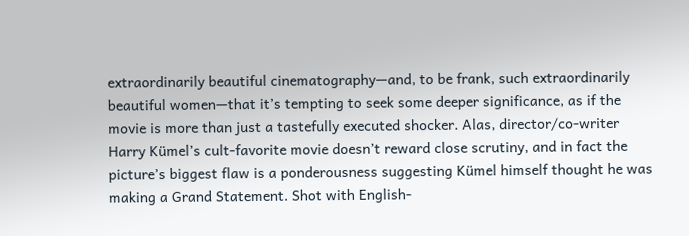extraordinarily beautiful cinematography—and, to be frank, such extraordinarily beautiful women—that it’s tempting to seek some deeper significance, as if the movie is more than just a tastefully executed shocker. Alas, director/co-writer Harry Kümel’s cult-favorite movie doesn’t reward close scrutiny, and in fact the picture’s biggest flaw is a ponderousness suggesting Kümel himself thought he was making a Grand Statement. Shot with English-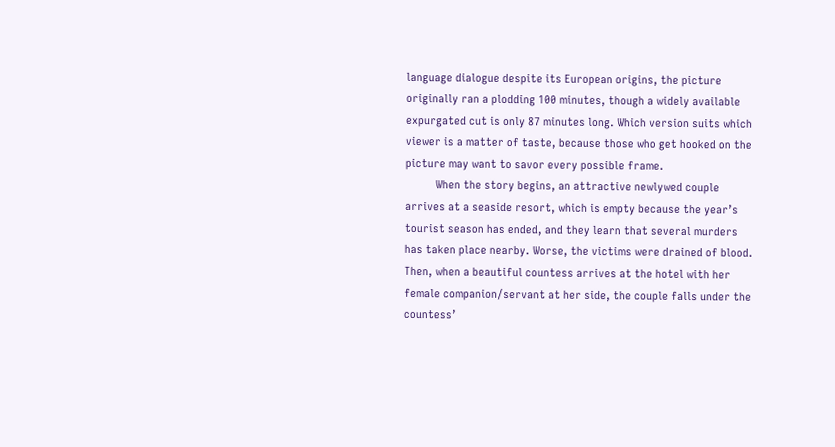language dialogue despite its European origins, the picture originally ran a plodding 100 minutes, though a widely available expurgated cut is only 87 minutes long. Which version suits which viewer is a matter of taste, because those who get hooked on the picture may want to savor every possible frame.
          When the story begins, an attractive newlywed couple arrives at a seaside resort, which is empty because the year’s tourist season has ended, and they learn that several murders has taken place nearby. Worse, the victims were drained of blood. Then, when a beautiful countess arrives at the hotel with her female companion/servant at her side, the couple falls under the countess’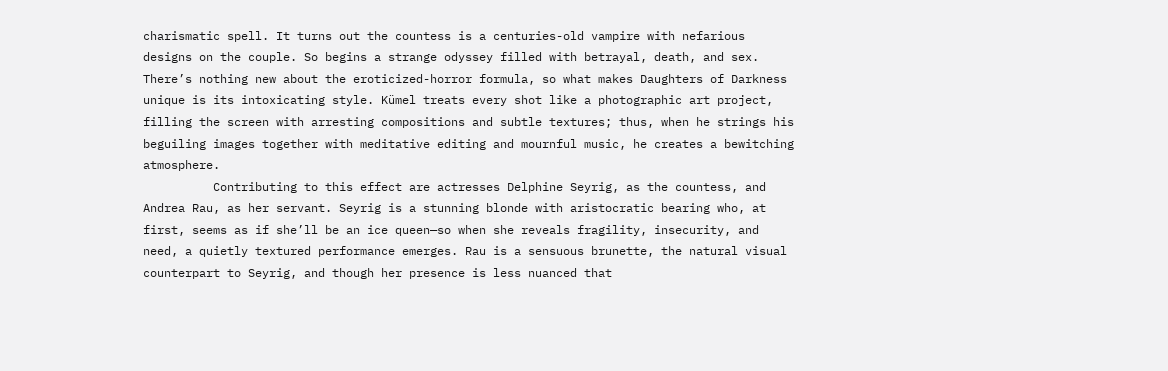charismatic spell. It turns out the countess is a centuries-old vampire with nefarious designs on the couple. So begins a strange odyssey filled with betrayal, death, and sex. There’s nothing new about the eroticized-horror formula, so what makes Daughters of Darkness unique is its intoxicating style. Kümel treats every shot like a photographic art project, filling the screen with arresting compositions and subtle textures; thus, when he strings his beguiling images together with meditative editing and mournful music, he creates a bewitching atmosphere.
          Contributing to this effect are actresses Delphine Seyrig, as the countess, and Andrea Rau, as her servant. Seyrig is a stunning blonde with aristocratic bearing who, at first, seems as if she’ll be an ice queen—so when she reveals fragility, insecurity, and need, a quietly textured performance emerges. Rau is a sensuous brunette, the natural visual counterpart to Seyrig, and though her presence is less nuanced that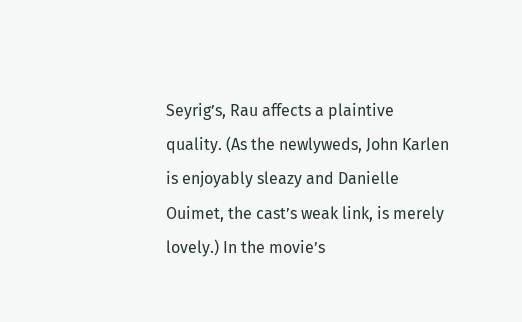Seyrig’s, Rau affects a plaintive quality. (As the newlyweds, John Karlen is enjoyably sleazy and Danielle Ouimet, the cast’s weak link, is merely lovely.) In the movie’s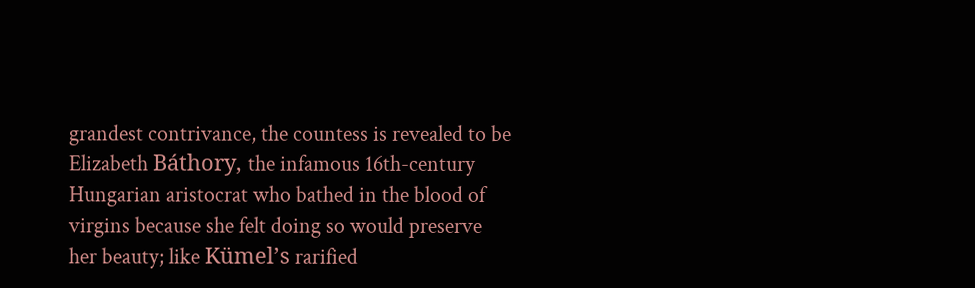grandest contrivance, the countess is revealed to be Elizabeth Báthory, the infamous 16th-century Hungarian aristocrat who bathed in the blood of virgins because she felt doing so would preserve her beauty; like Kümel’s rarified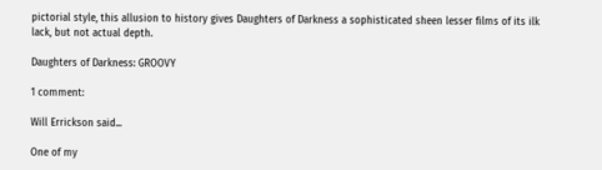pictorial style, this allusion to history gives Daughters of Darkness a sophisticated sheen lesser films of its ilk lack, but not actual depth.

Daughters of Darkness: GROOVY

1 comment:

Will Errickson said...

One of my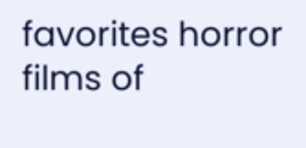favorites horror films of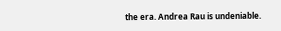the era. Andrea Rau is undeniable.